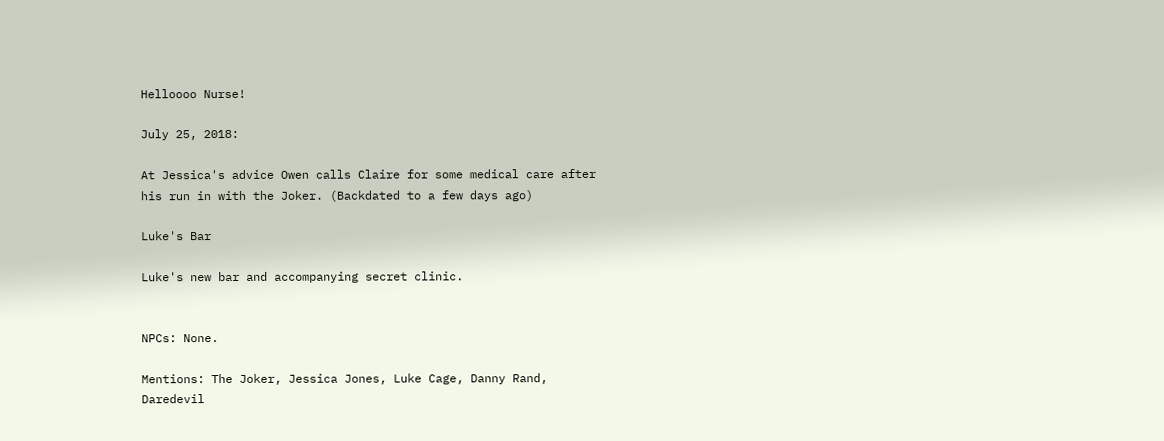Helloooo Nurse!

July 25, 2018:

At Jessica's advice Owen calls Claire for some medical care after his run in with the Joker. (Backdated to a few days ago)

Luke's Bar

Luke's new bar and accompanying secret clinic.


NPCs: None.

Mentions: The Joker, Jessica Jones, Luke Cage, Danny Rand, Daredevil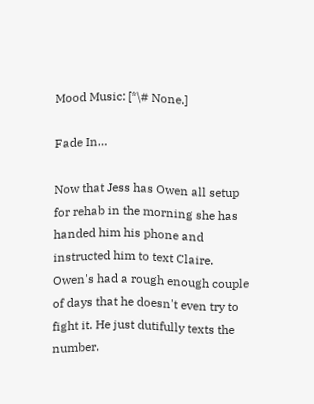Mood Music: [*\# None.]

Fade In…

Now that Jess has Owen all setup for rehab in the morning she has handed him his phone and instructed him to text Claire. Owen's had a rough enough couple of days that he doesn't even try to fight it. He just dutifully texts the number.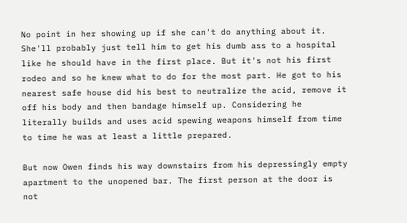No point in her showing up if she can't do anything about it. She'll probably just tell him to get his dumb ass to a hospital like he should have in the first place. But it's not his first rodeo and so he knew what to do for the most part. He got to his nearest safe house did his best to neutralize the acid, remove it off his body and then bandage himself up. Considering he literally builds and uses acid spewing weapons himself from time to time he was at least a little prepared.

But now Owen finds his way downstairs from his depressingly empty apartment to the unopened bar. The first person at the door is not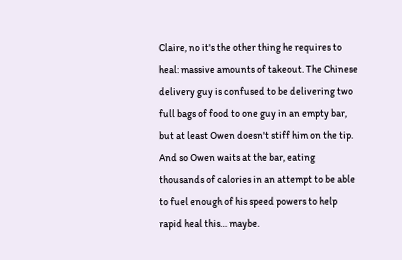Claire, no it's the other thing he requires to heal: massive amounts of takeout. The Chinese delivery guy is confused to be delivering two full bags of food to one guy in an empty bar, but at least Owen doesn't stiff him on the tip. And so Owen waits at the bar, eating thousands of calories in an attempt to be able to fuel enough of his speed powers to help rapid heal this… maybe.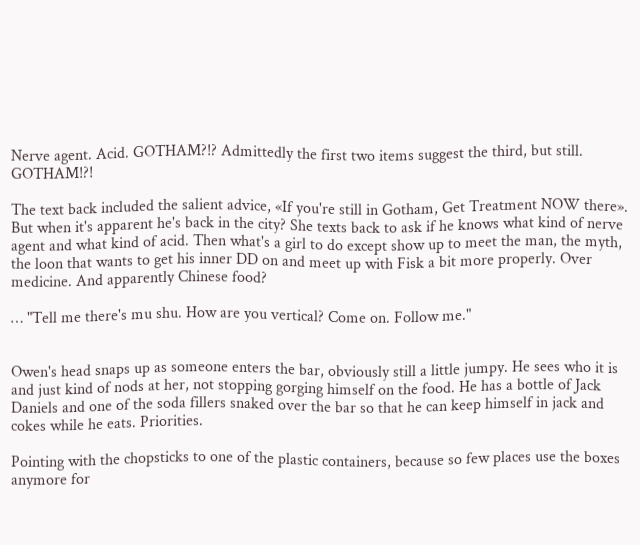Nerve agent. Acid. GOTHAM?!? Admittedly the first two items suggest the third, but still. GOTHAM!?!

The text back included the salient advice, «If you're still in Gotham, Get Treatment NOW there». But when it's apparent he's back in the city? She texts back to ask if he knows what kind of nerve agent and what kind of acid. Then what's a girl to do except show up to meet the man, the myth, the loon that wants to get his inner DD on and meet up with Fisk a bit more properly. Over medicine. And apparently Chinese food?

… "Tell me there's mu shu. How are you vertical? Come on. Follow me."


Owen's head snaps up as someone enters the bar, obviously still a little jumpy. He sees who it is and just kind of nods at her, not stopping gorging himself on the food. He has a bottle of Jack Daniels and one of the soda fillers snaked over the bar so that he can keep himself in jack and cokes while he eats. Priorities.

Pointing with the chopsticks to one of the plastic containers, because so few places use the boxes anymore for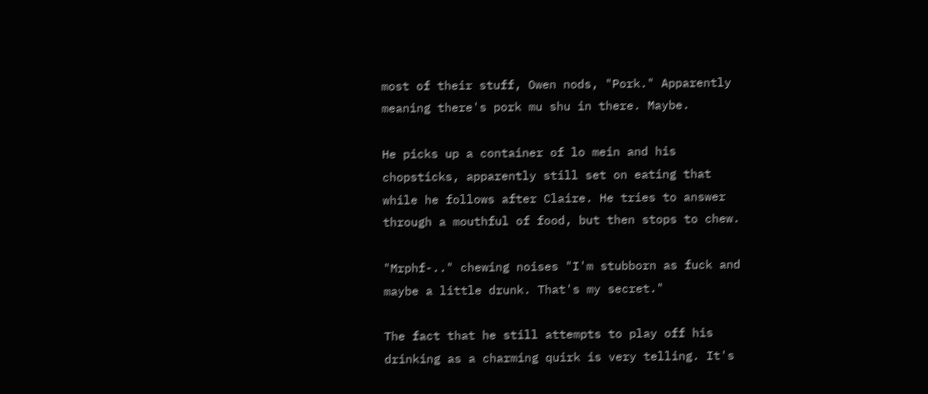most of their stuff, Owen nods, "Pork." Apparently meaning there's pork mu shu in there. Maybe.

He picks up a container of lo mein and his chopsticks, apparently still set on eating that while he follows after Claire. He tries to answer through a mouthful of food, but then stops to chew.

"Mrphf-.." chewing noises "I'm stubborn as fuck and maybe a little drunk. That's my secret."

The fact that he still attempts to play off his drinking as a charming quirk is very telling. It's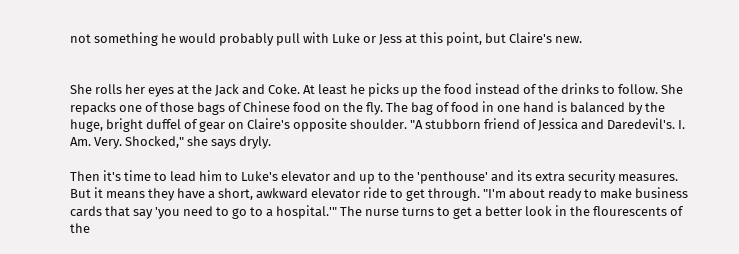not something he would probably pull with Luke or Jess at this point, but Claire's new.


She rolls her eyes at the Jack and Coke. At least he picks up the food instead of the drinks to follow. She repacks one of those bags of Chinese food on the fly. The bag of food in one hand is balanced by the huge, bright duffel of gear on Claire's opposite shoulder. "A stubborn friend of Jessica and Daredevil's. I. Am. Very. Shocked," she says dryly.

Then it's time to lead him to Luke's elevator and up to the 'penthouse' and its extra security measures. But it means they have a short, awkward elevator ride to get through. "I'm about ready to make business cards that say 'you need to go to a hospital.'" The nurse turns to get a better look in the flourescents of the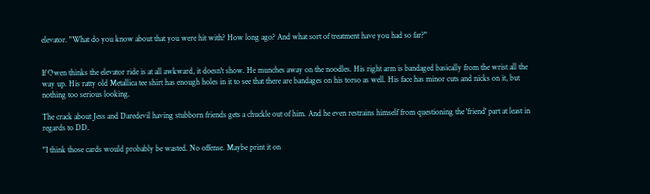elevator. "What do you know about that you were hit with? How long ago? And what sort of treatment have you had so far?"


If Owen thinks the elevator ride is at all awkward, it doesn't show. He munches away on the noodles. His right arm is bandaged basically from the wrist all the way up. His ratty old Metallica tee shirt has enough holes in it to see that there are bandages on his torso as well. His face has minor cuts and nicks on it, but nothing too serious looking.

The crack about Jess and Daredevil having stubborn friends gets a chuckle out of him. And he even restrains himself from questioning the 'friend' part at least in regards to DD.

"I think those cards would probably be wasted. No offense. Maybe print it on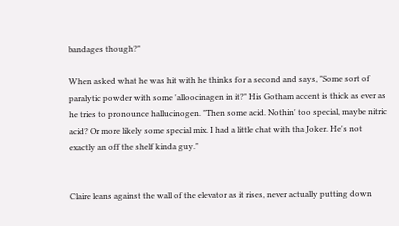bandages though?"

When asked what he was hit with he thinks for a second and says, "Some sort of paralytic powder with some 'alloocinagen in it?" His Gotham accent is thick as ever as he tries to pronounce hallucinogen. "Then some acid. Nothin' too special, maybe nitric acid? Or more likely some special mix. I had a little chat with tha Joker. He's not exactly an off the shelf kinda guy."


Claire leans against the wall of the elevator as it rises, never actually putting down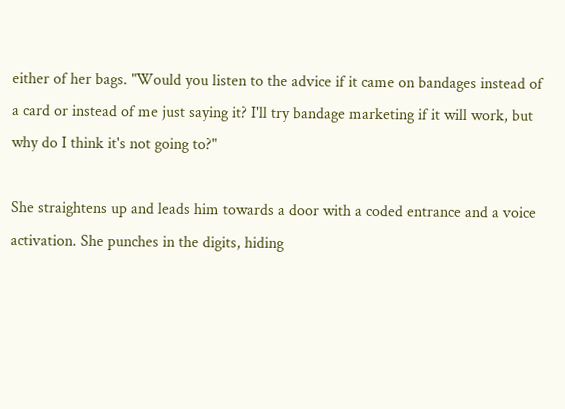either of her bags. "Would you listen to the advice if it came on bandages instead of a card or instead of me just saying it? I'll try bandage marketing if it will work, but why do I think it's not going to?"

She straightens up and leads him towards a door with a coded entrance and a voice activation. She punches in the digits, hiding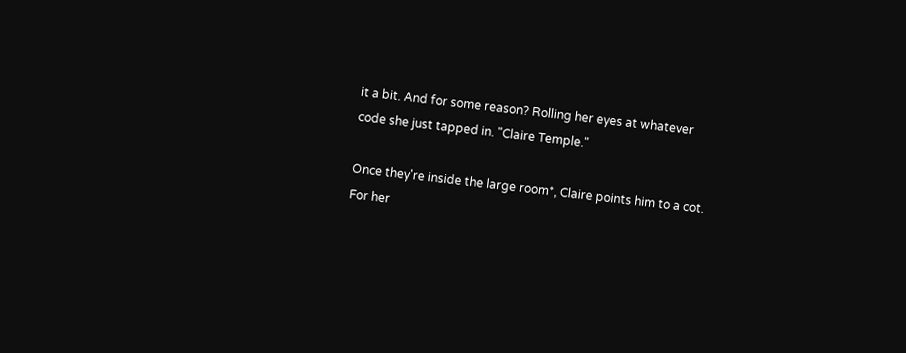it a bit. And for some reason? Rolling her eyes at whatever code she just tapped in. "Claire Temple."

Once they're inside the large room*, Claire points him to a cot. For her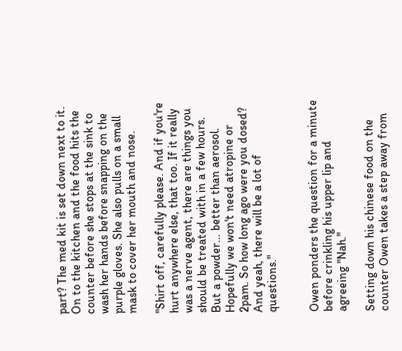part? The med kit is set down next to it. On to the kitchen and the food hits the counter before she stops at the sink to wash her hands before snapping on the purple gloves. She also pulls on a small mask to cover her mouth and nose.

"Shirt off, carefully please. And if you're hurt anywhere else, that too. If it really was a nerve agent, there are things you should be treated with in a few hours. But a powder… better than aerosol. Hopefully we won't need atropine or 2pam. So how long ago were you dosed? And yeah, there will be a lot of questions."


Owen ponders the question for a minute before crinkling his upper lip and agreeing "Nah."

Setting down his chinese food on the counter Owen takes a step away from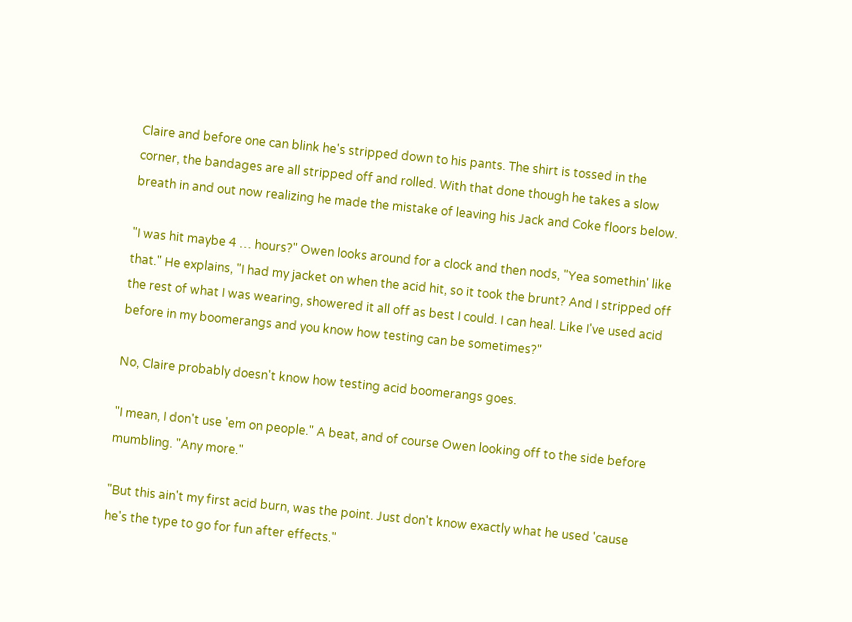Claire and before one can blink he's stripped down to his pants. The shirt is tossed in the corner, the bandages are all stripped off and rolled. With that done though he takes a slow breath in and out now realizing he made the mistake of leaving his Jack and Coke floors below.

"I was hit maybe 4 … hours?" Owen looks around for a clock and then nods, "Yea somethin' like that." He explains, "I had my jacket on when the acid hit, so it took the brunt? And I stripped off the rest of what I was wearing, showered it all off as best I could. I can heal. Like I've used acid before in my boomerangs and you know how testing can be sometimes?"

No, Claire probably doesn't know how testing acid boomerangs goes.

"I mean, I don't use 'em on people." A beat, and of course Owen looking off to the side before mumbling. "Any more."

"But this ain't my first acid burn, was the point. Just don't know exactly what he used 'cause he's the type to go for fun after effects."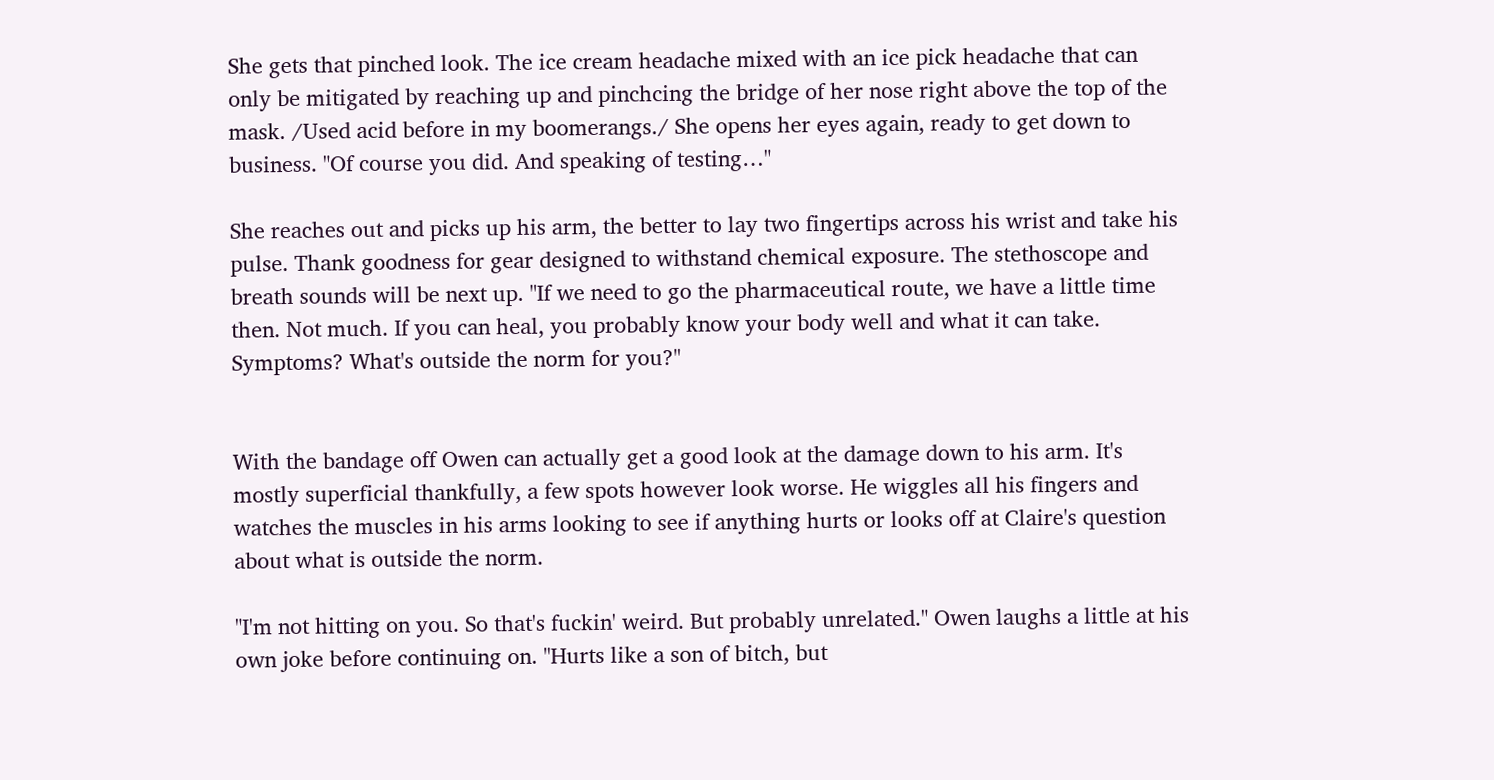She gets that pinched look. The ice cream headache mixed with an ice pick headache that can only be mitigated by reaching up and pinchcing the bridge of her nose right above the top of the mask. /Used acid before in my boomerangs./ She opens her eyes again, ready to get down to business. "Of course you did. And speaking of testing…"

She reaches out and picks up his arm, the better to lay two fingertips across his wrist and take his pulse. Thank goodness for gear designed to withstand chemical exposure. The stethoscope and breath sounds will be next up. "If we need to go the pharmaceutical route, we have a little time then. Not much. If you can heal, you probably know your body well and what it can take. Symptoms? What's outside the norm for you?"


With the bandage off Owen can actually get a good look at the damage down to his arm. It's mostly superficial thankfully, a few spots however look worse. He wiggles all his fingers and watches the muscles in his arms looking to see if anything hurts or looks off at Claire's question about what is outside the norm.

"I'm not hitting on you. So that's fuckin' weird. But probably unrelated." Owen laughs a little at his own joke before continuing on. "Hurts like a son of bitch, but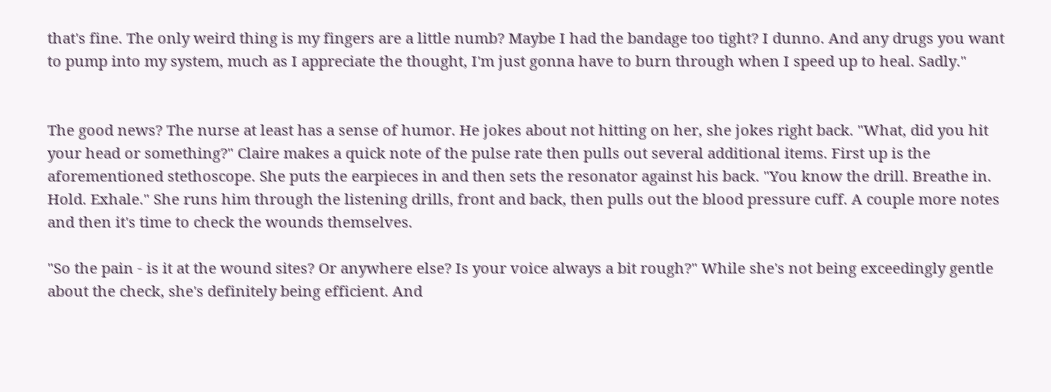that's fine. The only weird thing is my fingers are a little numb? Maybe I had the bandage too tight? I dunno. And any drugs you want to pump into my system, much as I appreciate the thought, I'm just gonna have to burn through when I speed up to heal. Sadly."


The good news? The nurse at least has a sense of humor. He jokes about not hitting on her, she jokes right back. "What, did you hit your head or something?" Claire makes a quick note of the pulse rate then pulls out several additional items. First up is the aforementioned stethoscope. She puts the earpieces in and then sets the resonator against his back. "You know the drill. Breathe in. Hold. Exhale." She runs him through the listening drills, front and back, then pulls out the blood pressure cuff. A couple more notes and then it's time to check the wounds themselves.

"So the pain - is it at the wound sites? Or anywhere else? Is your voice always a bit rough?" While she's not being exceedingly gentle about the check, she's definitely being efficient. And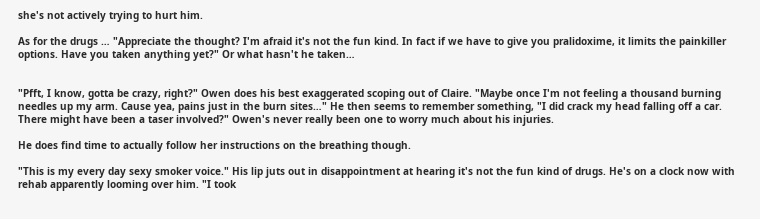she's not actively trying to hurt him.

As for the drugs … "Appreciate the thought? I'm afraid it's not the fun kind. In fact if we have to give you pralidoxime, it limits the painkiller options. Have you taken anything yet?" Or what hasn't he taken…


"Pfft, I know, gotta be crazy, right?" Owen does his best exaggerated scoping out of Claire. "Maybe once I'm not feeling a thousand burning needles up my arm. Cause yea, pains just in the burn sites…" He then seems to remember something, "I did crack my head falling off a car. There might have been a taser involved?" Owen's never really been one to worry much about his injuries.

He does find time to actually follow her instructions on the breathing though.

"This is my every day sexy smoker voice." His lip juts out in disappointment at hearing it's not the fun kind of drugs. He's on a clock now with rehab apparently looming over him. "I took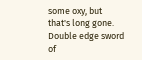some oxy, but that's long gone. Double edge sword of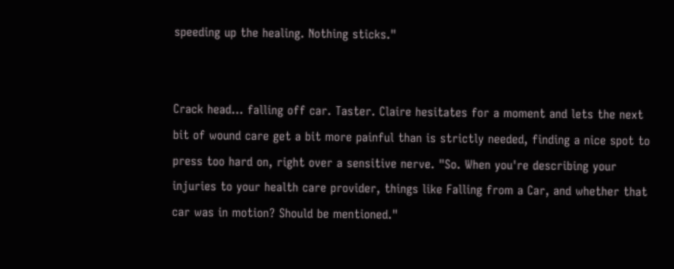speeding up the healing. Nothing sticks."


Crack head… falling off car. Taster. Claire hesitates for a moment and lets the next bit of wound care get a bit more painful than is strictly needed, finding a nice spot to press too hard on, right over a sensitive nerve. "So. When you're describing your injuries to your health care provider, things like Falling from a Car, and whether that car was in motion? Should be mentioned."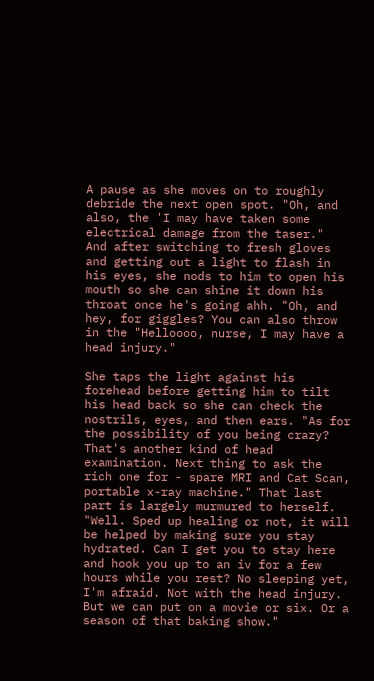A pause as she moves on to roughly debride the next open spot. "Oh, and also, the 'I may have taken some electrical damage from the taser."
And after switching to fresh gloves and getting out a light to flash in his eyes, she nods to him to open his mouth so she can shine it down his throat once he's going ahh. "Oh, and hey, for giggles? You can also throw in the "Helloooo, nurse, I may have a head injury."

She taps the light against his forehead before getting him to tilt his head back so she can check the nostrils, eyes, and then ears. "As for the possibility of you being crazy? That's another kind of head examination. Next thing to ask the rich one for - spare MRI and Cat Scan, portable x-ray machine." That last part is largely murmured to herself. "Well. Sped up healing or not, it will be helped by making sure you stay hydrated. Can I get you to stay here and hook you up to an iv for a few hours while you rest? No sleeping yet, I'm afraid. Not with the head injury. But we can put on a movie or six. Or a season of that baking show."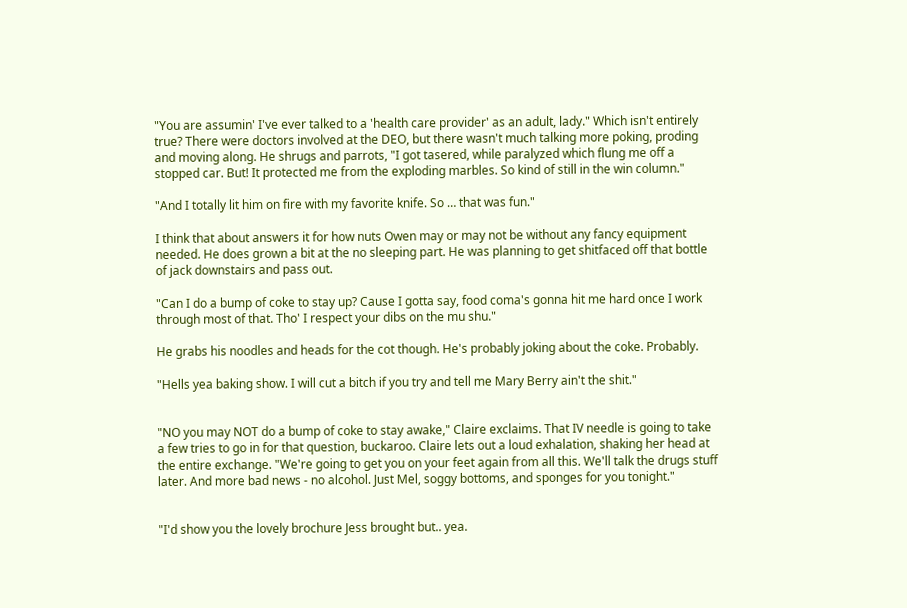"You are assumin' I've ever talked to a 'health care provider' as an adult, lady." Which isn't entirely true? There were doctors involved at the DEO, but there wasn't much talking more poking, proding and moving along. He shrugs and parrots, "I got tasered, while paralyzed which flung me off a stopped car. But! It protected me from the exploding marbles. So kind of still in the win column."

"And I totally lit him on fire with my favorite knife. So … that was fun."

I think that about answers it for how nuts Owen may or may not be without any fancy equipment needed. He does grown a bit at the no sleeping part. He was planning to get shitfaced off that bottle of jack downstairs and pass out.

"Can I do a bump of coke to stay up? Cause I gotta say, food coma's gonna hit me hard once I work through most of that. Tho' I respect your dibs on the mu shu."

He grabs his noodles and heads for the cot though. He's probably joking about the coke. Probably.

"Hells yea baking show. I will cut a bitch if you try and tell me Mary Berry ain't the shit."


"NO you may NOT do a bump of coke to stay awake," Claire exclaims. That IV needle is going to take a few tries to go in for that question, buckaroo. Claire lets out a loud exhalation, shaking her head at the entire exchange. "We're going to get you on your feet again from all this. We'll talk the drugs stuff later. And more bad news - no alcohol. Just Mel, soggy bottoms, and sponges for you tonight."


"I'd show you the lovely brochure Jess brought but.. yea.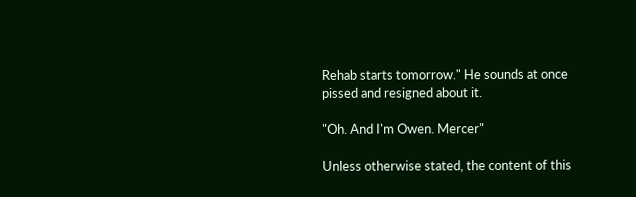Rehab starts tomorrow." He sounds at once pissed and resigned about it.

"Oh. And I'm Owen. Mercer"

Unless otherwise stated, the content of this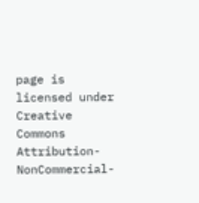page is licensed under Creative Commons Attribution-NonCommercial-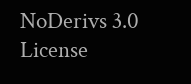NoDerivs 3.0 License